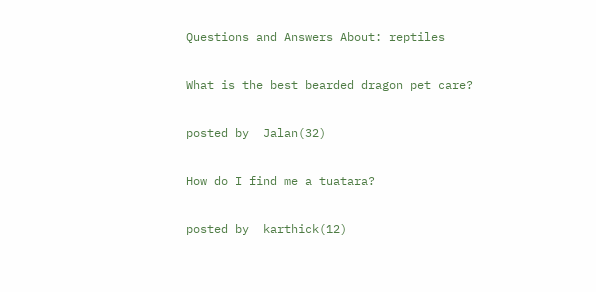Questions and Answers About: reptiles

What is the best bearded dragon pet care?

posted by  Jalan(32)

How do I find me a tuatara?

posted by  karthick(12)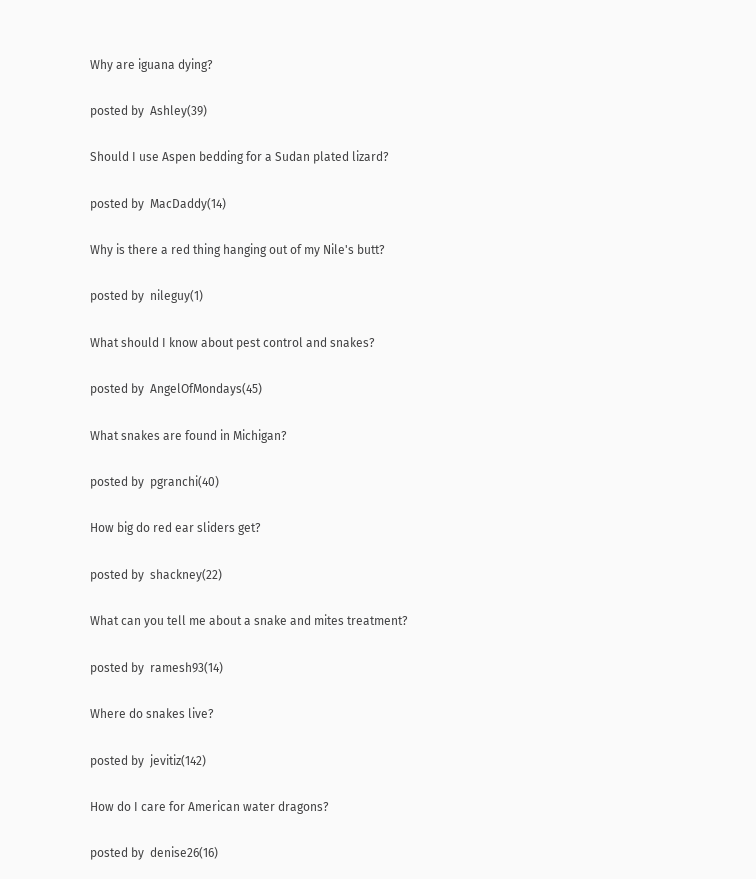Why are iguana dying?

posted by  Ashley(39)

Should I use Aspen bedding for a Sudan plated lizard?

posted by  MacDaddy(14)

Why is there a red thing hanging out of my Nile's butt?

posted by  nileguy(1)

What should I know about pest control and snakes?

posted by  AngelOfMondays(45)

What snakes are found in Michigan?

posted by  pgranchi(40)

How big do red ear sliders get?

posted by  shackney(22)

What can you tell me about a snake and mites treatment?

posted by  ramesh93(14)

Where do snakes live?

posted by  jevitiz(142)

How do I care for American water dragons?

posted by  denise26(16)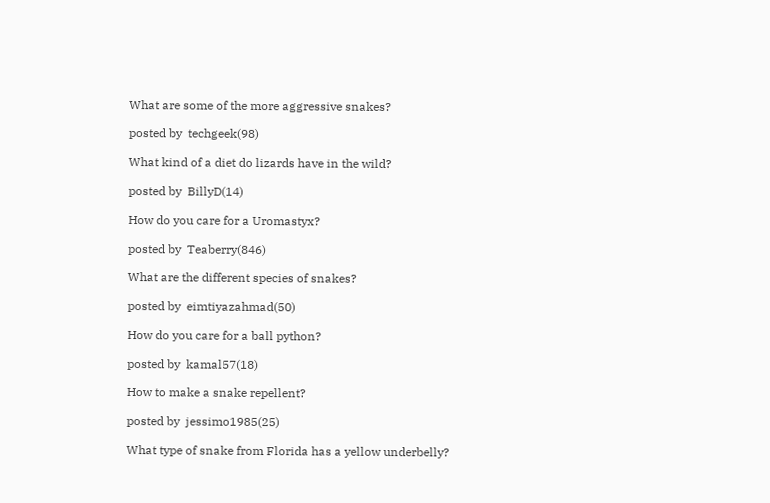What are some of the more aggressive snakes?

posted by  techgeek(98)

What kind of a diet do lizards have in the wild?

posted by  BillyD(14)

How do you care for a Uromastyx?

posted by  Teaberry(846)

What are the different species of snakes?

posted by  eimtiyazahmad(50)

How do you care for a ball python?

posted by  kamal57(18)

How to make a snake repellent?

posted by  jessimo1985(25)

What type of snake from Florida has a yellow underbelly?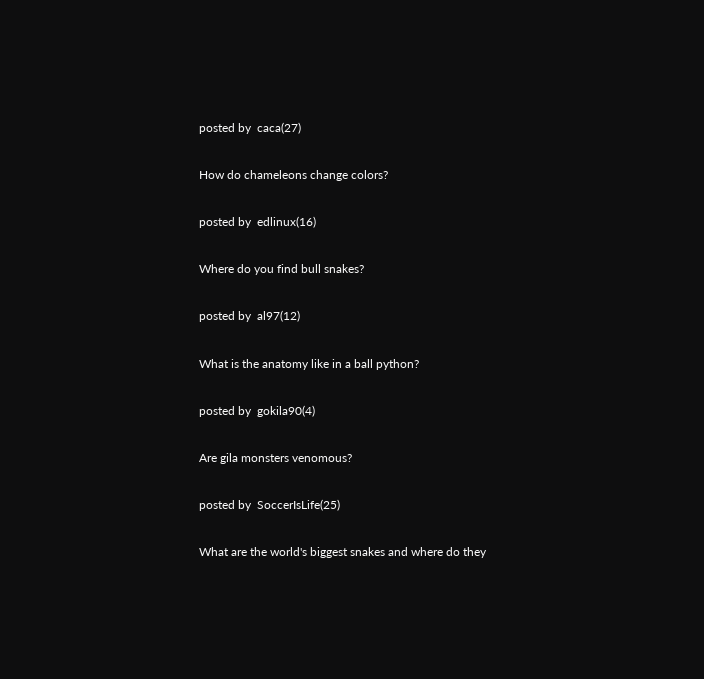posted by  caca(27)

How do chameleons change colors?

posted by  edlinux(16)

Where do you find bull snakes?

posted by  al97(12)

What is the anatomy like in a ball python?

posted by  gokila90(4)

Are gila monsters venomous?

posted by  SoccerIsLife(25)

What are the world's biggest snakes and where do they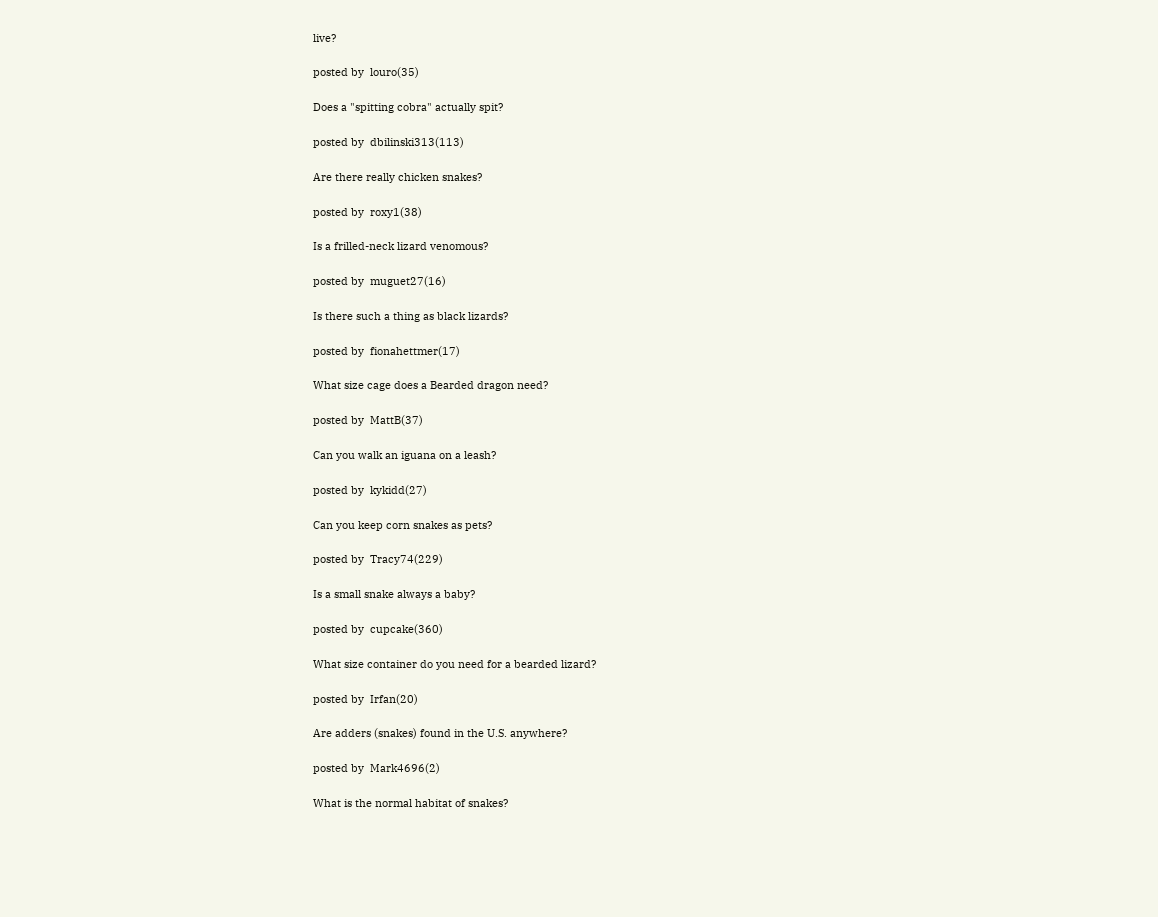live?

posted by  louro(35)

Does a "spitting cobra" actually spit?

posted by  dbilinski313(113)

Are there really chicken snakes?

posted by  roxy1(38)

Is a frilled-neck lizard venomous?

posted by  muguet27(16)

Is there such a thing as black lizards?

posted by  fionahettmer(17)

What size cage does a Bearded dragon need?

posted by  MattB(37)

Can you walk an iguana on a leash?

posted by  kykidd(27)

Can you keep corn snakes as pets?

posted by  Tracy74(229)

Is a small snake always a baby?

posted by  cupcake(360)

What size container do you need for a bearded lizard?

posted by  Irfan(20)

Are adders (snakes) found in the U.S. anywhere?

posted by  Mark4696(2)

What is the normal habitat of snakes?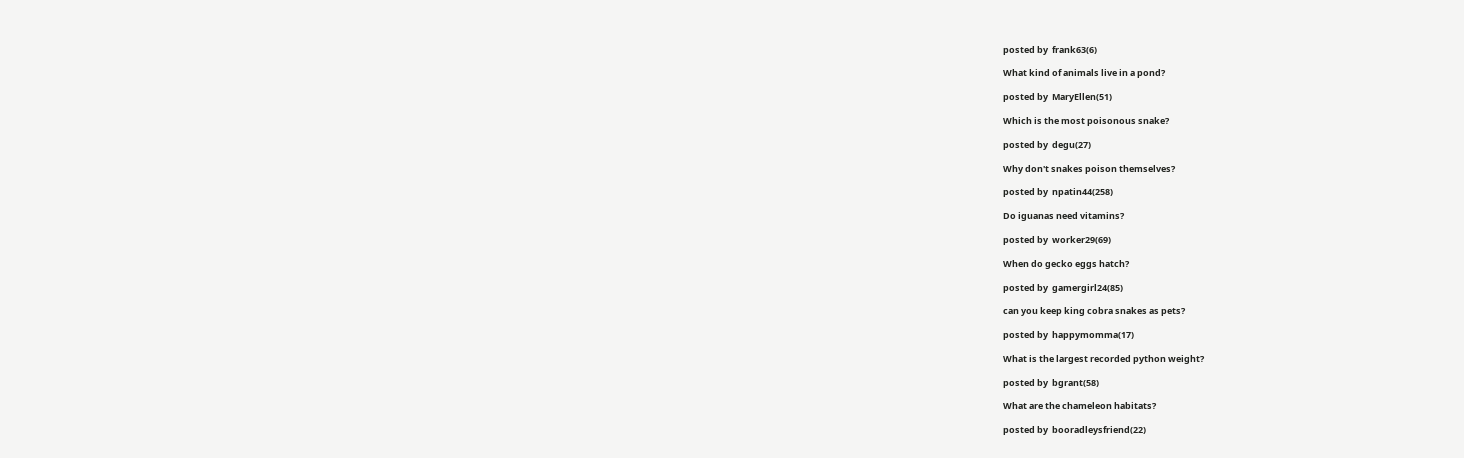posted by  frank63(6)

What kind of animals live in a pond?

posted by  MaryEllen(51)

Which is the most poisonous snake?

posted by  degu(27)

Why don't snakes poison themselves?

posted by  npatin44(258)

Do iguanas need vitamins?

posted by  worker29(69)

When do gecko eggs hatch?

posted by  gamergirl24(85)

can you keep king cobra snakes as pets?

posted by  happymomma(17)

What is the largest recorded python weight?

posted by  bgrant(58)

What are the chameleon habitats?

posted by  booradleysfriend(22)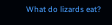What do lizards eat?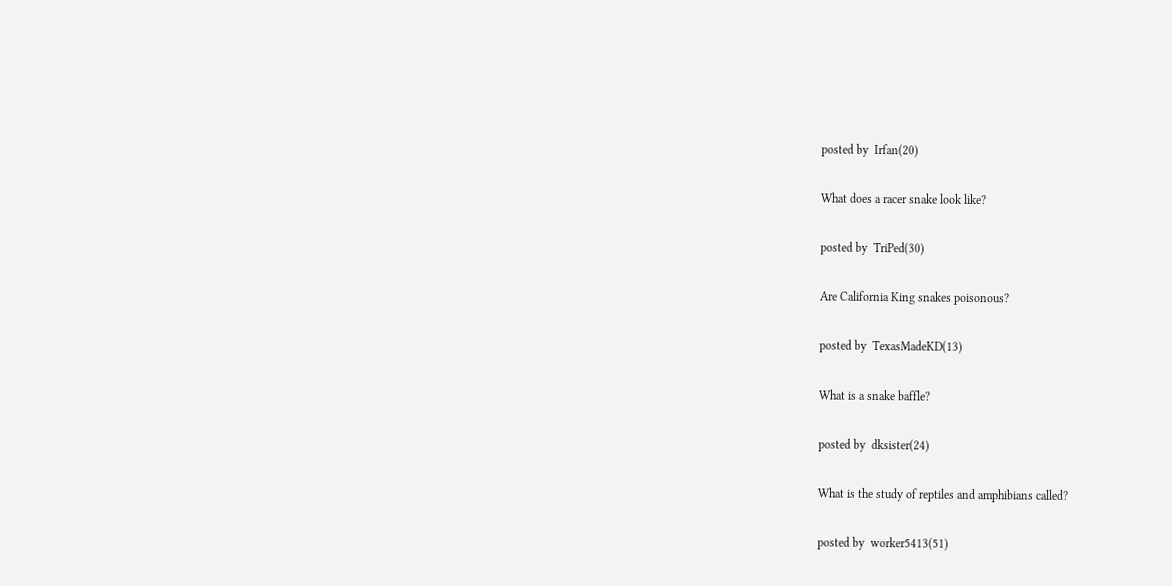posted by  Irfan(20)

What does a racer snake look like?

posted by  TriPed(30)

Are California King snakes poisonous?

posted by  TexasMadeKD(13)

What is a snake baffle?

posted by  dksister(24)

What is the study of reptiles and amphibians called?

posted by  worker5413(51)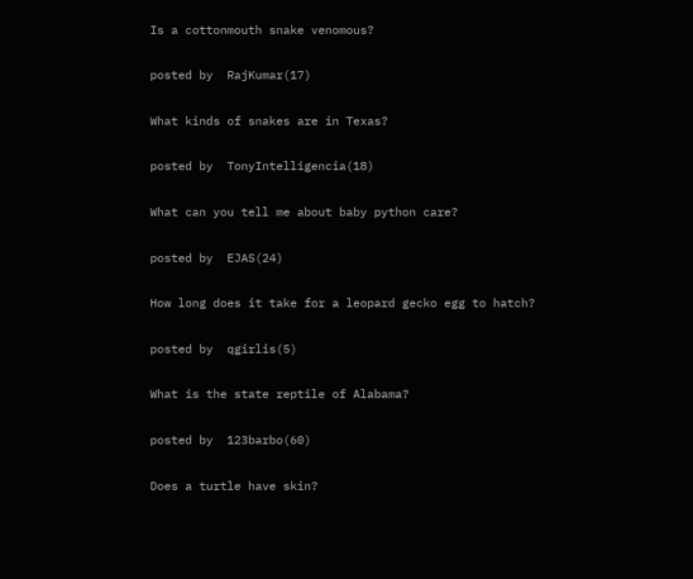Is a cottonmouth snake venomous?

posted by  RajKumar(17)

What kinds of snakes are in Texas?

posted by  TonyIntelligencia(18)

What can you tell me about baby python care?

posted by  EJAS(24)

How long does it take for a leopard gecko egg to hatch?

posted by  qgirlis(5)

What is the state reptile of Alabama?

posted by  123barbo(60)

Does a turtle have skin?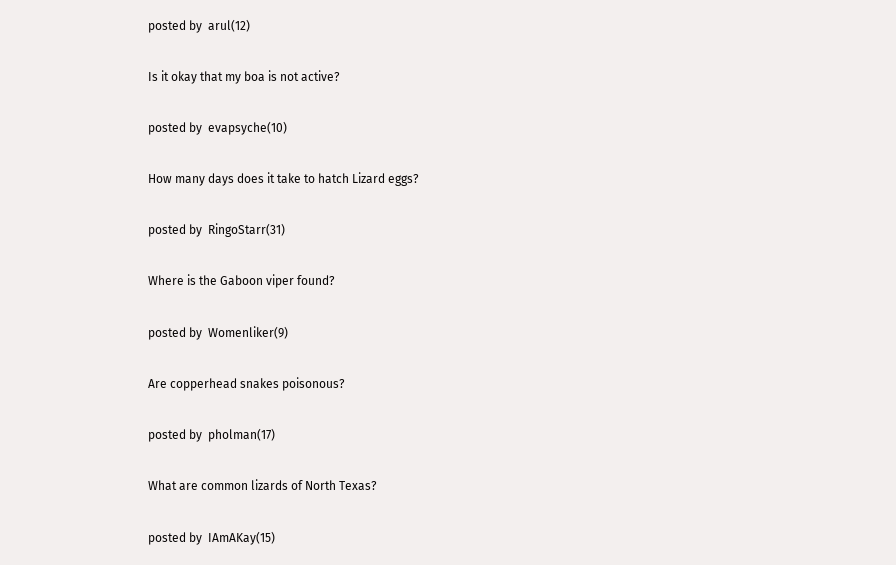posted by  arul(12)

Is it okay that my boa is not active?

posted by  evapsyche(10)

How many days does it take to hatch Lizard eggs?

posted by  RingoStarr(31)

Where is the Gaboon viper found?

posted by  Womenliker(9)

Are copperhead snakes poisonous?

posted by  pholman(17)

What are common lizards of North Texas?

posted by  IAmAKay(15)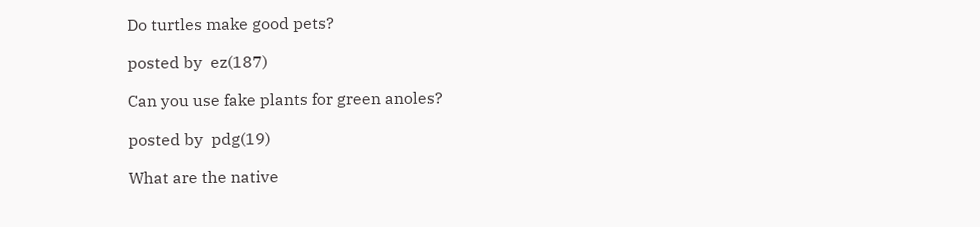Do turtles make good pets?

posted by  ez(187)

Can you use fake plants for green anoles?

posted by  pdg(19)

What are the native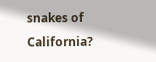snakes of California?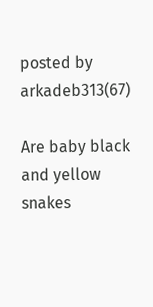posted by  arkadeb313(67)

Are baby black and yellow snakes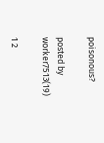poisonous?

posted by  worker7513(19)

1 2